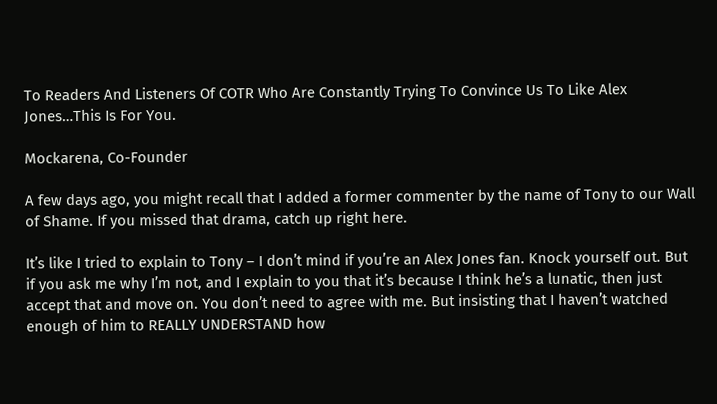To Readers And Listeners Of COTR Who Are Constantly Trying To Convince Us To Like Alex Jones…This Is For You.

Mockarena, Co-Founder

A few days ago, you might recall that I added a former commenter by the name of Tony to our Wall of Shame. If you missed that drama, catch up right here.

It’s like I tried to explain to Tony – I don’t mind if you’re an Alex Jones fan. Knock yourself out. But if you ask me why I’m not, and I explain to you that it’s because I think he’s a lunatic, then just accept that and move on. You don’t need to agree with me. But insisting that I haven’t watched enough of him to REALLY UNDERSTAND how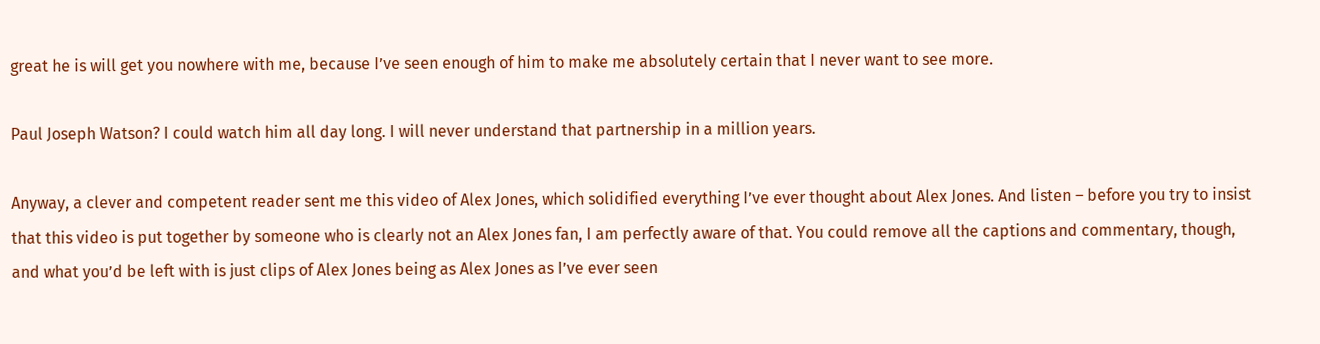great he is will get you nowhere with me, because I’ve seen enough of him to make me absolutely certain that I never want to see more.

Paul Joseph Watson? I could watch him all day long. I will never understand that partnership in a million years.

Anyway, a clever and competent reader sent me this video of Alex Jones, which solidified everything I’ve ever thought about Alex Jones. And listen – before you try to insist that this video is put together by someone who is clearly not an Alex Jones fan, I am perfectly aware of that. You could remove all the captions and commentary, though, and what you’d be left with is just clips of Alex Jones being as Alex Jones as I’ve ever seen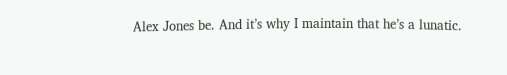Alex Jones be. And it’s why I maintain that he’s a lunatic.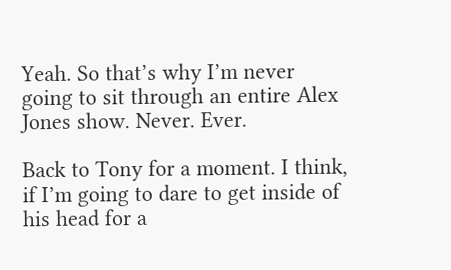Yeah. So that’s why I’m never going to sit through an entire Alex Jones show. Never. Ever.

Back to Tony for a moment. I think, if I’m going to dare to get inside of his head for a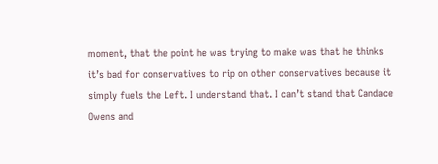moment, that the point he was trying to make was that he thinks it’s bad for conservatives to rip on other conservatives because it simply fuels the Left. I understand that. I can’t stand that Candace Owens and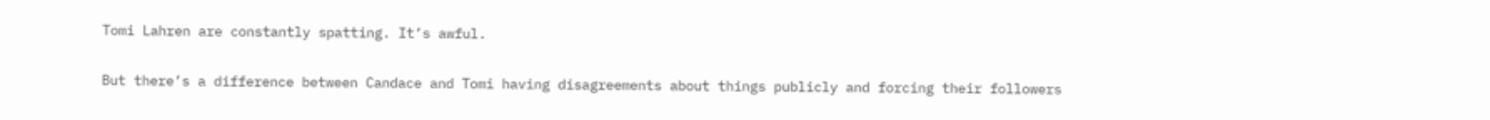Tomi Lahren are constantly spatting. It’s awful.

But there’s a difference between Candace and Tomi having disagreements about things publicly and forcing their followers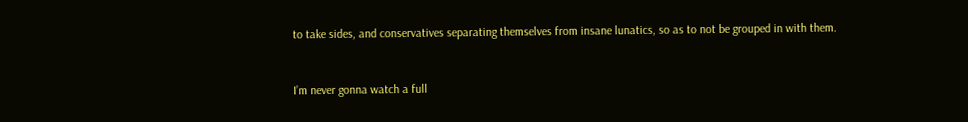to take sides, and conservatives separating themselves from insane lunatics, so as to not be grouped in with them.


I’m never gonna watch a full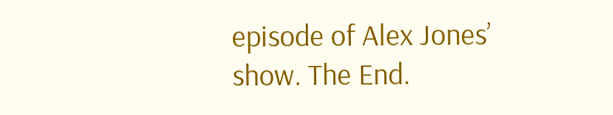episode of Alex Jones’ show. The End.